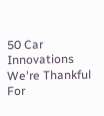50 Car Innovations We're Thankful For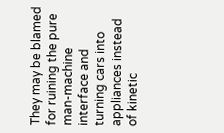They may be blamed for ruining the pure man-machine interface and turning cars into appliances instead of kinetic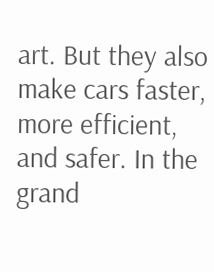art. But they also make cars faster, more efficient, and safer. In the grand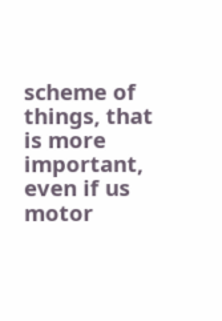scheme of things, that is more important, even if us motor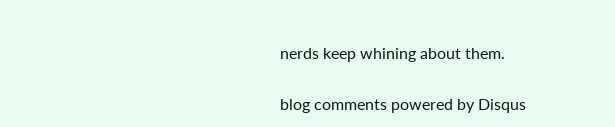nerds keep whining about them.

blog comments powered by Disqus